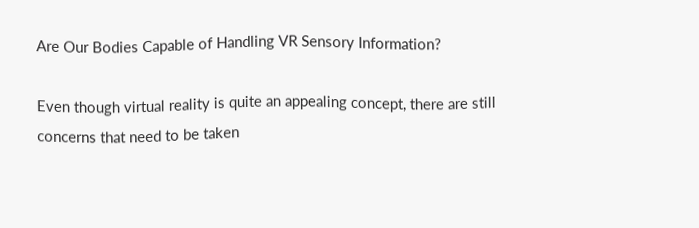Are Our Bodies Capable of Handling VR Sensory Information?

Even though virtual reality is quite an appealing concept, there are still concerns that need to be taken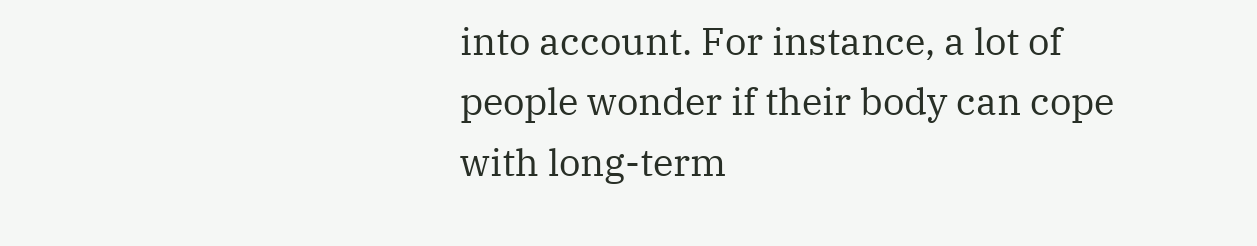into account. For instance, a lot of people wonder if their body can cope with long-term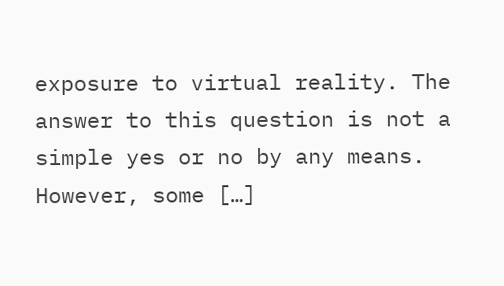exposure to virtual reality. The answer to this question is not a simple yes or no by any means. However, some […]